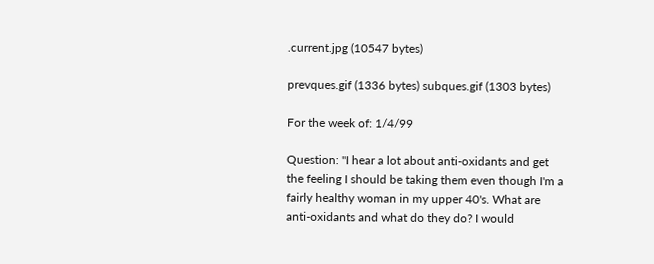.current.jpg (10547 bytes)

prevques.gif (1336 bytes) subques.gif (1303 bytes)

For the week of: 1/4/99

Question: "I hear a lot about anti-oxidants and get the feeling I should be taking them even though I'm a fairly healthy woman in my upper 40's. What are anti-oxidants and what do they do? I would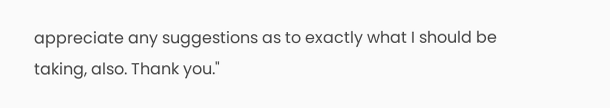appreciate any suggestions as to exactly what I should be taking, also. Thank you."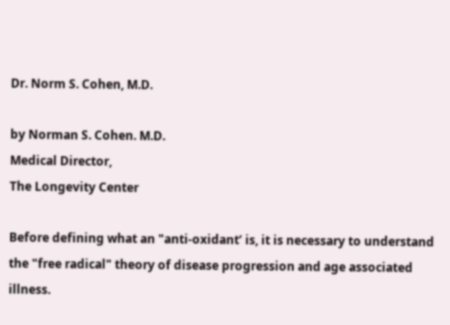Dr. Norm S. Cohen, M.D.

by Norman S. Cohen. M.D.
Medical Director,
The Longevity Center

Before defining what an "anti-oxidant’ is, it is necessary to understand the "free radical" theory of disease progression and age associated illness.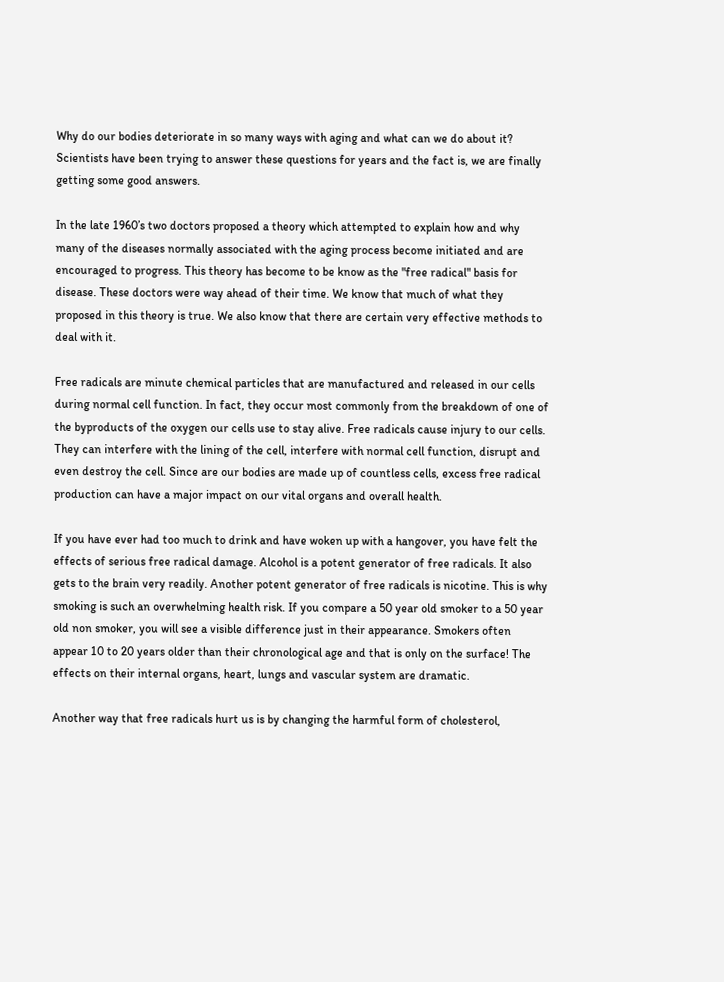Why do our bodies deteriorate in so many ways with aging and what can we do about it? Scientists have been trying to answer these questions for years and the fact is, we are finally getting some good answers.

In the late 1960’s two doctors proposed a theory which attempted to explain how and why many of the diseases normally associated with the aging process become initiated and are encouraged to progress. This theory has become to be know as the "free radical" basis for disease. These doctors were way ahead of their time. We know that much of what they proposed in this theory is true. We also know that there are certain very effective methods to deal with it.

Free radicals are minute chemical particles that are manufactured and released in our cells during normal cell function. In fact, they occur most commonly from the breakdown of one of the byproducts of the oxygen our cells use to stay alive. Free radicals cause injury to our cells. They can interfere with the lining of the cell, interfere with normal cell function, disrupt and even destroy the cell. Since are our bodies are made up of countless cells, excess free radical production can have a major impact on our vital organs and overall health.

If you have ever had too much to drink and have woken up with a hangover, you have felt the effects of serious free radical damage. Alcohol is a potent generator of free radicals. It also gets to the brain very readily. Another potent generator of free radicals is nicotine. This is why smoking is such an overwhelming health risk. If you compare a 50 year old smoker to a 50 year old non smoker, you will see a visible difference just in their appearance. Smokers often appear 10 to 20 years older than their chronological age and that is only on the surface! The effects on their internal organs, heart, lungs and vascular system are dramatic.

Another way that free radicals hurt us is by changing the harmful form of cholesterol,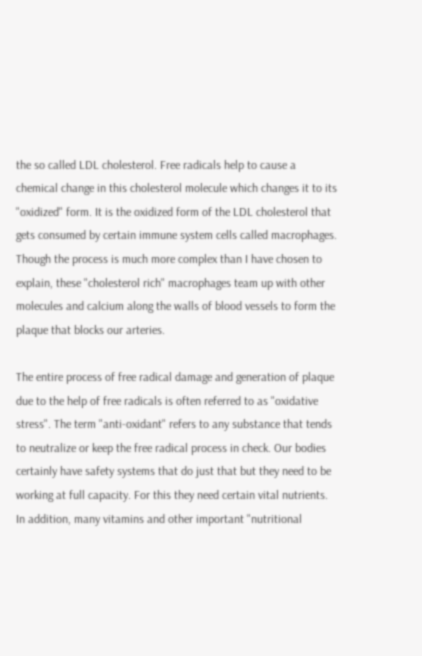the so called LDL cholesterol. Free radicals help to cause a chemical change in this cholesterol molecule which changes it to its "oxidized" form. It is the oxidized form of the LDL cholesterol that gets consumed by certain immune system cells called macrophages. Though the process is much more complex than I have chosen to explain, these "cholesterol rich" macrophages team up with other molecules and calcium along the walls of blood vessels to form the plaque that blocks our arteries.

The entire process of free radical damage and generation of plaque due to the help of free radicals is often referred to as "oxidative stress". The term "anti-oxidant" refers to any substance that tends to neutralize or keep the free radical process in check. Our bodies certainly have safety systems that do just that but they need to be working at full capacity. For this they need certain vital nutrients. In addition, many vitamins and other important "nutritional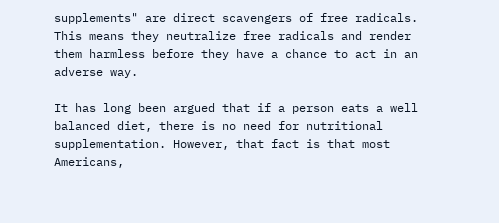supplements" are direct scavengers of free radicals. This means they neutralize free radicals and render them harmless before they have a chance to act in an adverse way.

It has long been argued that if a person eats a well balanced diet, there is no need for nutritional supplementation. However, that fact is that most Americans,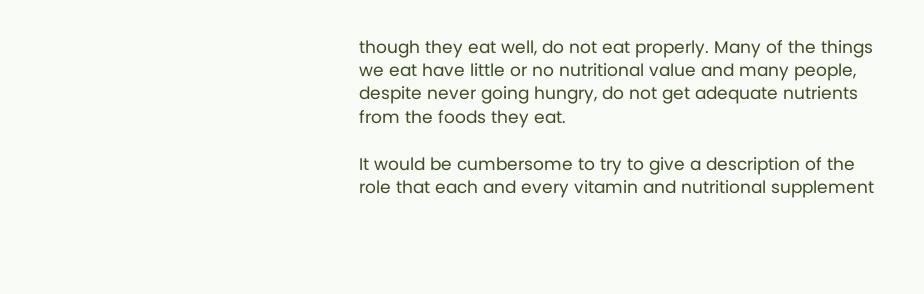though they eat well, do not eat properly. Many of the things we eat have little or no nutritional value and many people, despite never going hungry, do not get adequate nutrients from the foods they eat.

It would be cumbersome to try to give a description of the role that each and every vitamin and nutritional supplement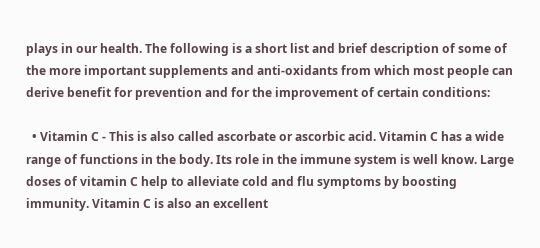plays in our health. The following is a short list and brief description of some of the more important supplements and anti-oxidants from which most people can derive benefit for prevention and for the improvement of certain conditions:

  • Vitamin C - This is also called ascorbate or ascorbic acid. Vitamin C has a wide range of functions in the body. Its role in the immune system is well know. Large doses of vitamin C help to alleviate cold and flu symptoms by boosting immunity. Vitamin C is also an excellent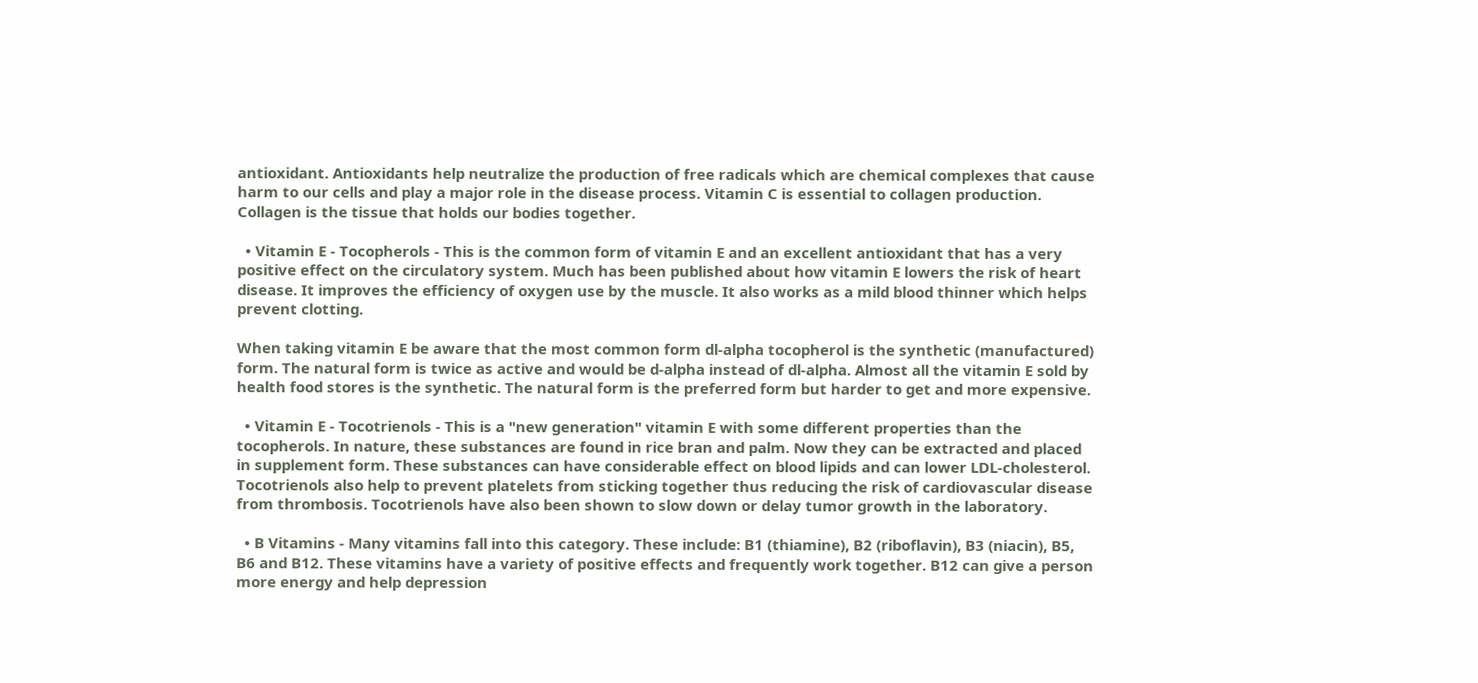antioxidant. Antioxidants help neutralize the production of free radicals which are chemical complexes that cause harm to our cells and play a major role in the disease process. Vitamin C is essential to collagen production. Collagen is the tissue that holds our bodies together.

  • Vitamin E - Tocopherols - This is the common form of vitamin E and an excellent antioxidant that has a very positive effect on the circulatory system. Much has been published about how vitamin E lowers the risk of heart disease. It improves the efficiency of oxygen use by the muscle. It also works as a mild blood thinner which helps prevent clotting.

When taking vitamin E be aware that the most common form dl-alpha tocopherol is the synthetic (manufactured) form. The natural form is twice as active and would be d-alpha instead of dl-alpha. Almost all the vitamin E sold by health food stores is the synthetic. The natural form is the preferred form but harder to get and more expensive.

  • Vitamin E - Tocotrienols - This is a "new generation" vitamin E with some different properties than the tocopherols. In nature, these substances are found in rice bran and palm. Now they can be extracted and placed in supplement form. These substances can have considerable effect on blood lipids and can lower LDL-cholesterol. Tocotrienols also help to prevent platelets from sticking together thus reducing the risk of cardiovascular disease from thrombosis. Tocotrienols have also been shown to slow down or delay tumor growth in the laboratory.

  • B Vitamins - Many vitamins fall into this category. These include: B1 (thiamine), B2 (riboflavin), B3 (niacin), B5, B6 and B12. These vitamins have a variety of positive effects and frequently work together. B12 can give a person more energy and help depression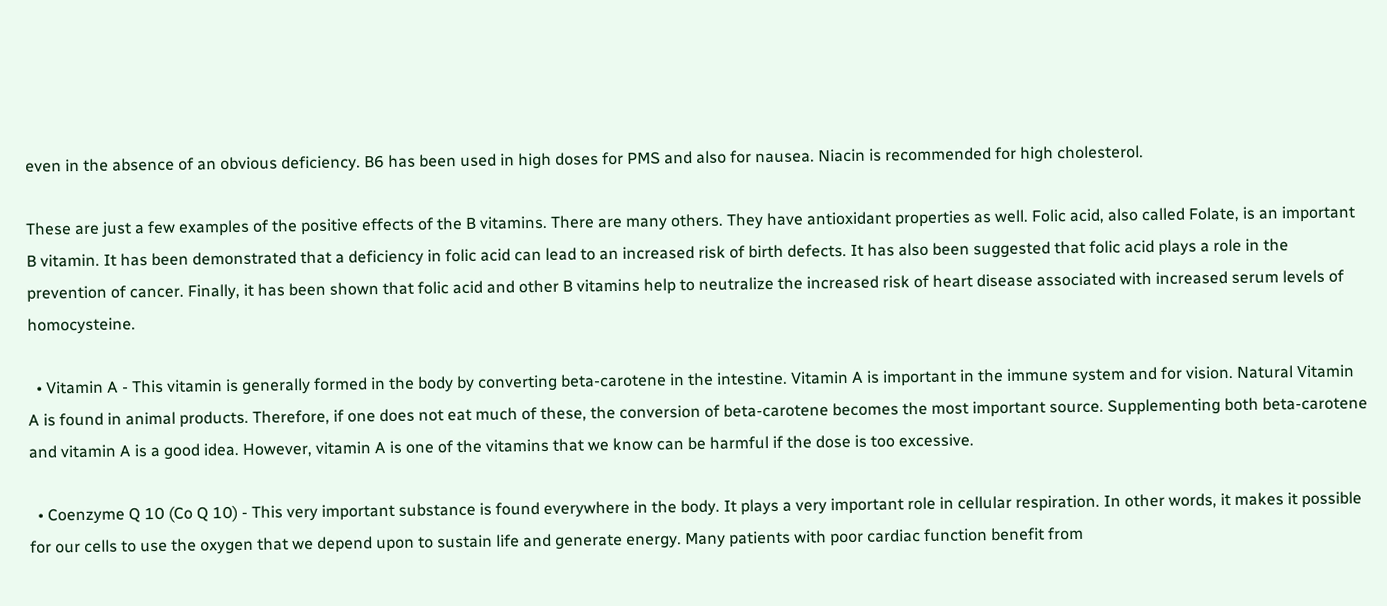even in the absence of an obvious deficiency. B6 has been used in high doses for PMS and also for nausea. Niacin is recommended for high cholesterol.

These are just a few examples of the positive effects of the B vitamins. There are many others. They have antioxidant properties as well. Folic acid, also called Folate, is an important B vitamin. It has been demonstrated that a deficiency in folic acid can lead to an increased risk of birth defects. It has also been suggested that folic acid plays a role in the prevention of cancer. Finally, it has been shown that folic acid and other B vitamins help to neutralize the increased risk of heart disease associated with increased serum levels of homocysteine.

  • Vitamin A - This vitamin is generally formed in the body by converting beta-carotene in the intestine. Vitamin A is important in the immune system and for vision. Natural Vitamin A is found in animal products. Therefore, if one does not eat much of these, the conversion of beta-carotene becomes the most important source. Supplementing both beta-carotene and vitamin A is a good idea. However, vitamin A is one of the vitamins that we know can be harmful if the dose is too excessive.

  • Coenzyme Q 10 (Co Q 10) - This very important substance is found everywhere in the body. It plays a very important role in cellular respiration. In other words, it makes it possible for our cells to use the oxygen that we depend upon to sustain life and generate energy. Many patients with poor cardiac function benefit from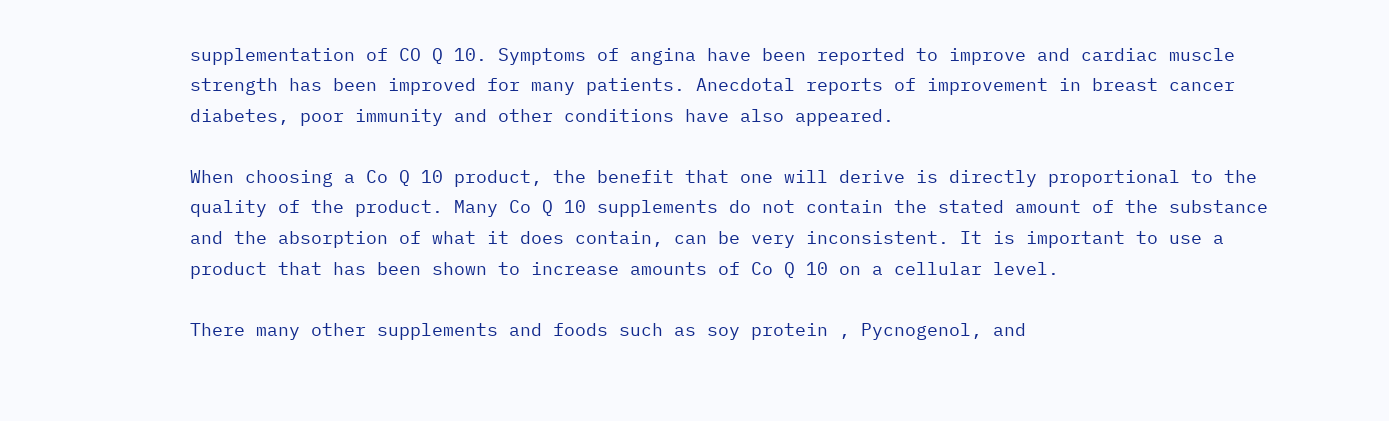supplementation of CO Q 10. Symptoms of angina have been reported to improve and cardiac muscle strength has been improved for many patients. Anecdotal reports of improvement in breast cancer diabetes, poor immunity and other conditions have also appeared.

When choosing a Co Q 10 product, the benefit that one will derive is directly proportional to the quality of the product. Many Co Q 10 supplements do not contain the stated amount of the substance and the absorption of what it does contain, can be very inconsistent. It is important to use a product that has been shown to increase amounts of Co Q 10 on a cellular level.

There many other supplements and foods such as soy protein , Pycnogenol, and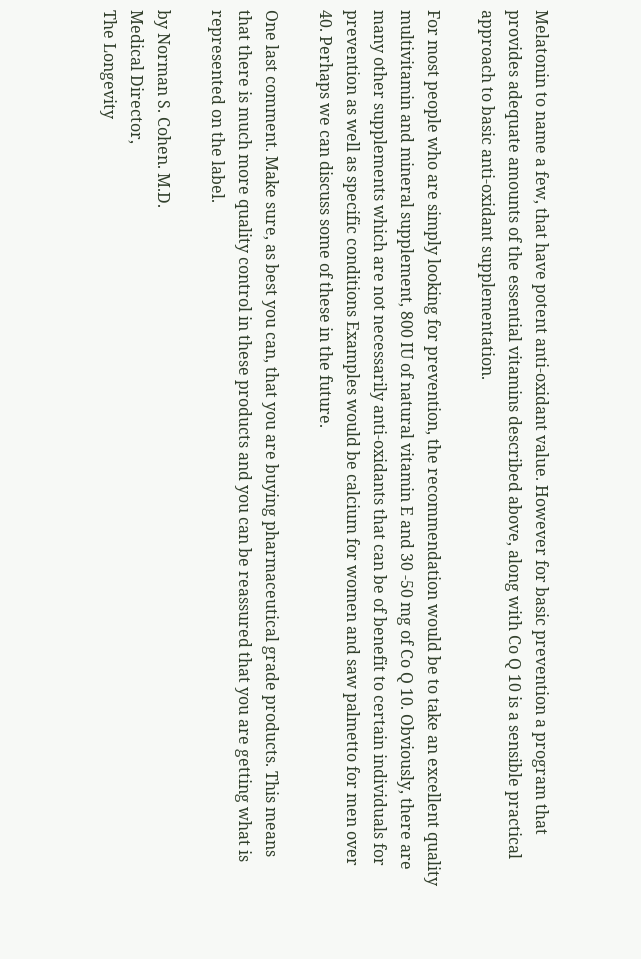Melatonin to name a few, that have potent anti-oxidant value. However for basic prevention a program that provides adequate amounts of the essential vitamins described above, along with Co Q 10 is a sensible practical approach to basic anti-oxidant supplementation.

For most people who are simply looking for prevention, the recommendation would be to take an excellent quality multivitamin and mineral supplement, 800 IU of natural vitamin E and 30 -50 mg of Co Q 10. Obviously, there are many other supplements which are not necessarily anti-oxidants that can be of benefit to certain individuals for prevention as well as specific conditions Examples would be calcium for women and saw palmetto for men over 40. Perhaps we can discuss some of these in the future.

One last comment. Make sure, as best you can, that you are buying pharmaceutical grade products. This means that there is much more quality control in these products and you can be reassured that you are getting what is represented on the label.

by Norman S. Cohen. M.D.
Medical Director,
The Longevity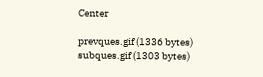Center

prevques.gif (1336 bytes) subques.gif (1303 bytes)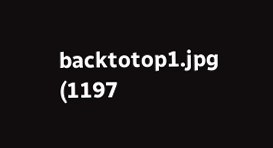backtotop1.jpg (1197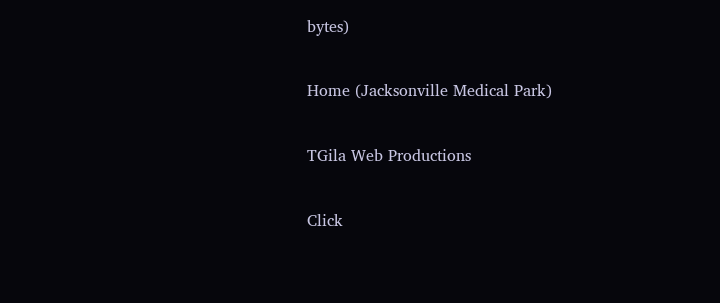bytes)

Home (Jacksonville Medical Park)

TGila Web Productions

Click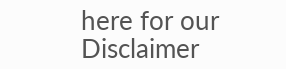here for our Disclaimer